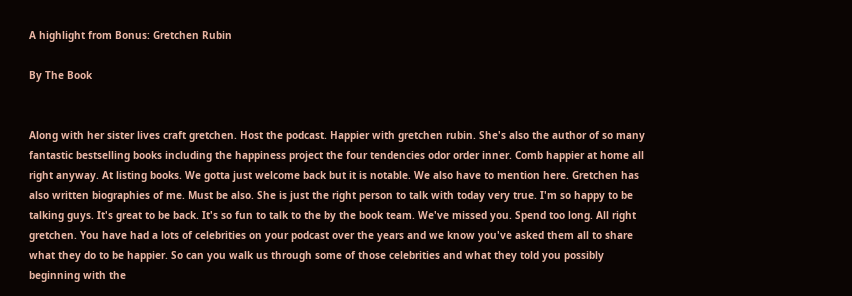A highlight from Bonus: Gretchen Rubin

By The Book


Along with her sister lives craft gretchen. Host the podcast. Happier with gretchen rubin. She's also the author of so many fantastic bestselling books including the happiness project the four tendencies odor order inner. Comb happier at home all right anyway. At listing books. We gotta just welcome back but it is notable. We also have to mention here. Gretchen has also written biographies of me. Must be also. She is just the right person to talk with today very true. I'm so happy to be talking guys. It's great to be back. It's so fun to talk to the by the book team. We've missed you. Spend too long. All right gretchen. You have had a lots of celebrities on your podcast over the years and we know you've asked them all to share what they do to be happier. So can you walk us through some of those celebrities and what they told you possibly beginning with the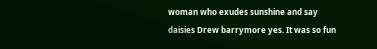woman who exudes sunshine and say daisies Drew barrymore yes. It was so fun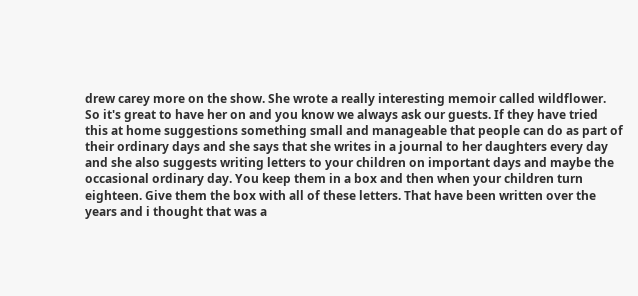drew carey more on the show. She wrote a really interesting memoir called wildflower. So it's great to have her on and you know we always ask our guests. If they have tried this at home suggestions something small and manageable that people can do as part of their ordinary days and she says that she writes in a journal to her daughters every day and she also suggests writing letters to your children on important days and maybe the occasional ordinary day. You keep them in a box and then when your children turn eighteen. Give them the box with all of these letters. That have been written over the years and i thought that was a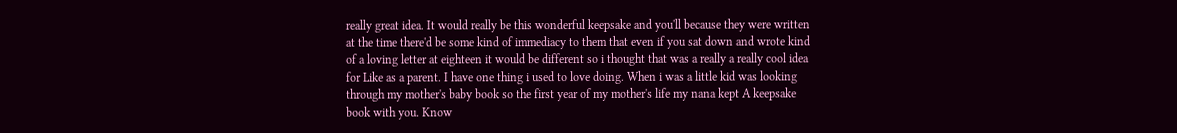really great idea. It would really be this wonderful keepsake and you'll because they were written at the time there'd be some kind of immediacy to them that even if you sat down and wrote kind of a loving letter at eighteen it would be different so i thought that was a really a really cool idea for Like as a parent. I have one thing i used to love doing. When i was a little kid was looking through my mother's baby book so the first year of my mother's life my nana kept A keepsake book with you. Know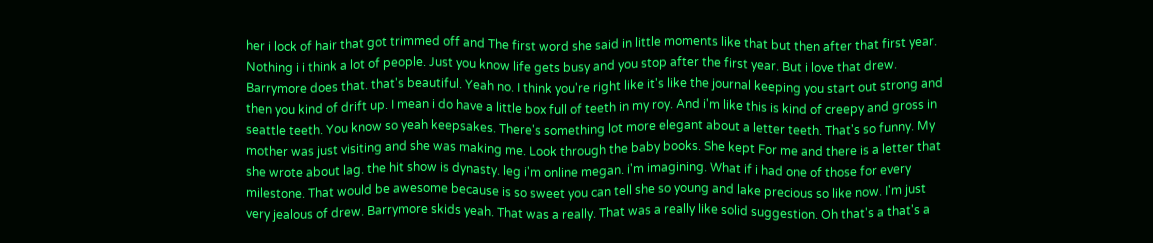her i lock of hair that got trimmed off and The first word she said in little moments like that but then after that first year. Nothing i i think a lot of people. Just you know life gets busy and you stop after the first year. But i love that drew. Barrymore does that. that's beautiful. Yeah no. I think you're right like it's like the journal keeping you start out strong and then you kind of drift up. I mean i do have a little box full of teeth in my roy. And i'm like this is kind of creepy and gross in seattle teeth. You know so yeah keepsakes. There's something lot more elegant about a letter teeth. That's so funny. My mother was just visiting and she was making me. Look through the baby books. She kept For me and there is a letter that she wrote about lag. the hit show is dynasty. leg i'm online megan. i'm imagining. What if i had one of those for every milestone. That would be awesome because is so sweet you can tell she so young and lake precious so like now. I'm just very jealous of drew. Barrymore skids yeah. That was a really. That was a really like solid suggestion. Oh that's a that's a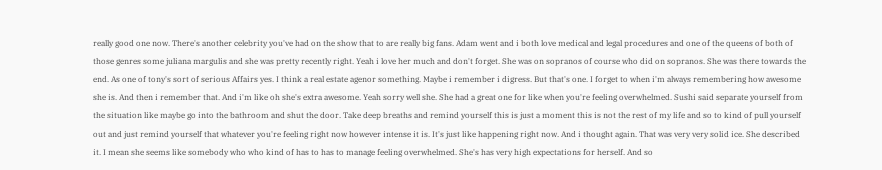really good one now. There's another celebrity you've had on the show that to are really big fans. Adam went and i both love medical and legal procedures and one of the queens of both of those genres some juliana margulis and she was pretty recently right. Yeah i love her much and don't forget. She was on sopranos of course who did on sopranos. She was there towards the end. As one of tony's sort of serious Affairs yes. I think a real estate agenor something. Maybe i remember i digress. But that's one. I forget to when i'm always remembering how awesome she is. And then i remember that. And i'm like oh she's extra awesome. Yeah sorry well she. She had a great one for like when you're feeling overwhelmed. Sushi said separate yourself from the situation like maybe go into the bathroom and shut the door. Take deep breaths and remind yourself this is just a moment this is not the rest of my life and so to kind of pull yourself out and just remind yourself that whatever you're feeling right now however intense it is. It's just like happening right now. And i thought again. That was very very solid ice. She described it. I mean she seems like somebody who who kind of has to has to manage feeling overwhelmed. She's has very high expectations for herself. And so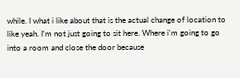while. I what i like about that is the actual change of location to like yeah. I'm not just going to sit here. Where i'm going to go into a room and close the door because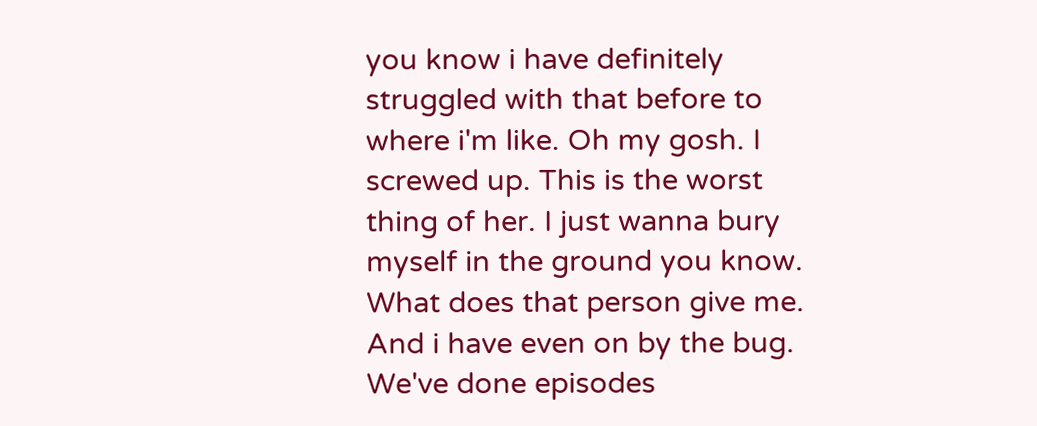you know i have definitely struggled with that before to where i'm like. Oh my gosh. I screwed up. This is the worst thing of her. I just wanna bury myself in the ground you know. What does that person give me. And i have even on by the bug. We've done episodes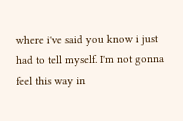where i've said you know i just had to tell myself. I'm not gonna feel this way in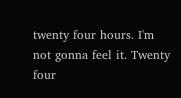twenty four hours. I'm not gonna feel it. Twenty four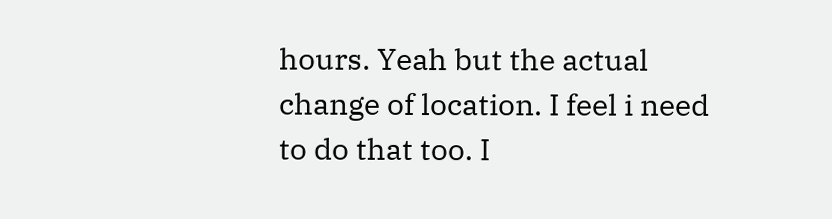hours. Yeah but the actual change of location. I feel i need to do that too. I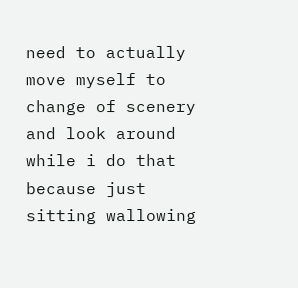need to actually move myself to change of scenery and look around while i do that because just sitting wallowing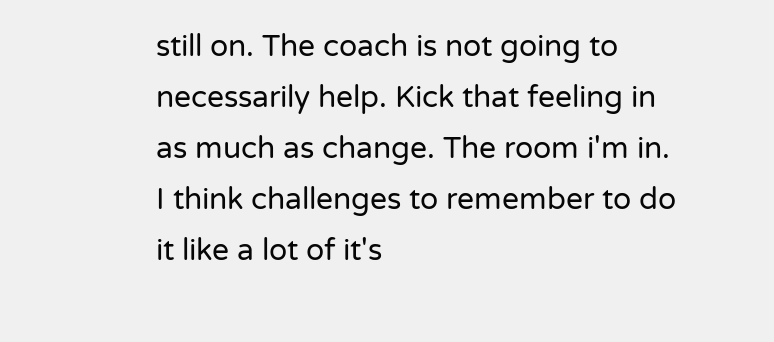still on. The coach is not going to necessarily help. Kick that feeling in as much as change. The room i'm in. I think challenges to remember to do it like a lot of it's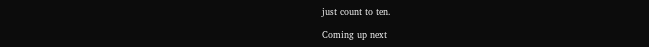just count to ten.

Coming up next